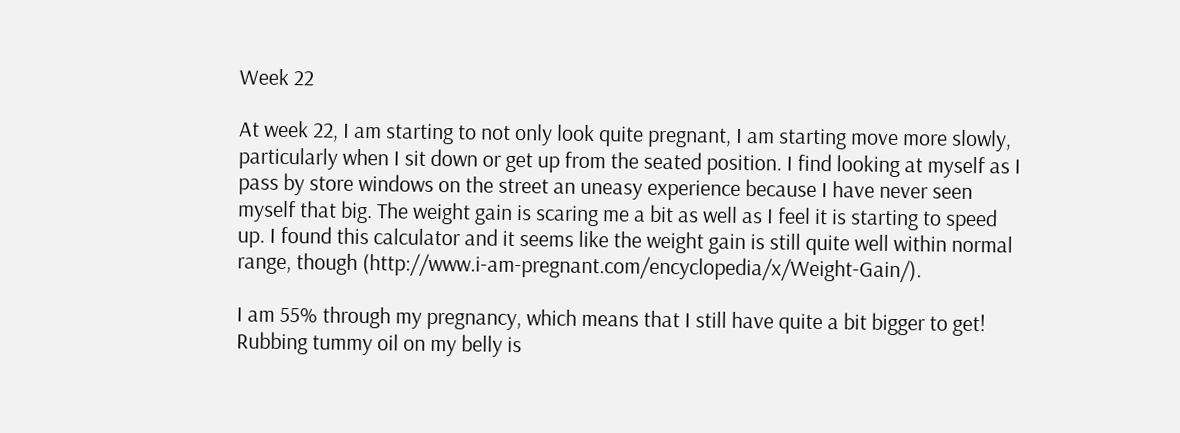Week 22

At week 22, I am starting to not only look quite pregnant, I am starting move more slowly, particularly when I sit down or get up from the seated position. I find looking at myself as I pass by store windows on the street an uneasy experience because I have never seen myself that big. The weight gain is scaring me a bit as well as I feel it is starting to speed up. I found this calculator and it seems like the weight gain is still quite well within normal range, though (http://www.i-am-pregnant.com/encyclopedia/x/Weight-Gain/).

I am 55% through my pregnancy, which means that I still have quite a bit bigger to get! Rubbing tummy oil on my belly is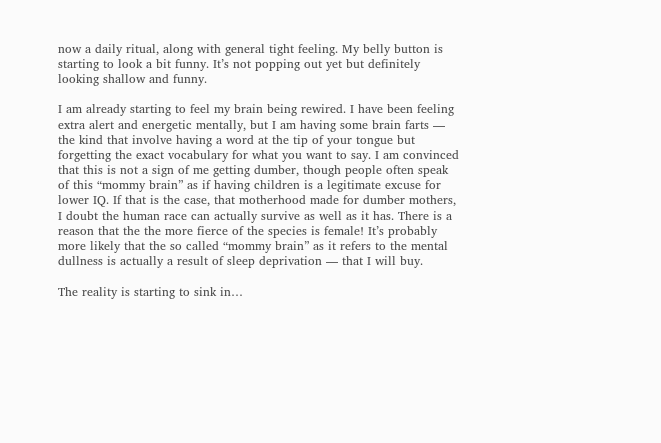now a daily ritual, along with general tight feeling. My belly button is starting to look a bit funny. It’s not popping out yet but definitely looking shallow and funny.

I am already starting to feel my brain being rewired. I have been feeling extra alert and energetic mentally, but I am having some brain farts — the kind that involve having a word at the tip of your tongue but forgetting the exact vocabulary for what you want to say. I am convinced that this is not a sign of me getting dumber, though people often speak of this “mommy brain” as if having children is a legitimate excuse for lower IQ. If that is the case, that motherhood made for dumber mothers, I doubt the human race can actually survive as well as it has. There is a reason that the the more fierce of the species is female! It’s probably more likely that the so called “mommy brain” as it refers to the mental dullness is actually a result of sleep deprivation — that I will buy.

The reality is starting to sink in…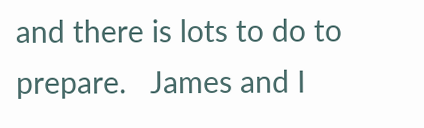and there is lots to do to prepare.   James and I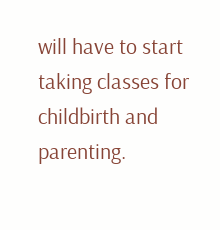will have to start taking classes for childbirth and parenting.